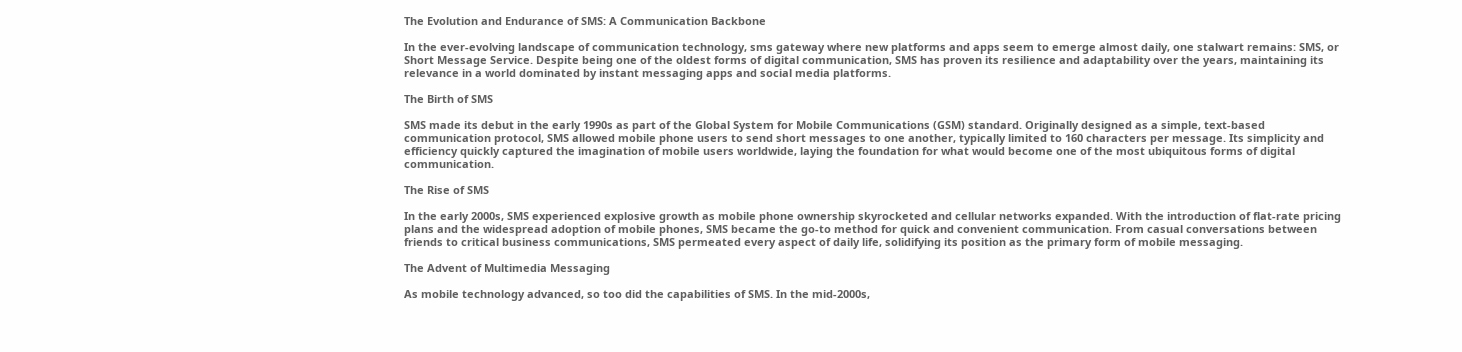The Evolution and Endurance of SMS: A Communication Backbone

In the ever-evolving landscape of communication technology, sms gateway where new platforms and apps seem to emerge almost daily, one stalwart remains: SMS, or Short Message Service. Despite being one of the oldest forms of digital communication, SMS has proven its resilience and adaptability over the years, maintaining its relevance in a world dominated by instant messaging apps and social media platforms.

The Birth of SMS

SMS made its debut in the early 1990s as part of the Global System for Mobile Communications (GSM) standard. Originally designed as a simple, text-based communication protocol, SMS allowed mobile phone users to send short messages to one another, typically limited to 160 characters per message. Its simplicity and efficiency quickly captured the imagination of mobile users worldwide, laying the foundation for what would become one of the most ubiquitous forms of digital communication.

The Rise of SMS

In the early 2000s, SMS experienced explosive growth as mobile phone ownership skyrocketed and cellular networks expanded. With the introduction of flat-rate pricing plans and the widespread adoption of mobile phones, SMS became the go-to method for quick and convenient communication. From casual conversations between friends to critical business communications, SMS permeated every aspect of daily life, solidifying its position as the primary form of mobile messaging.

The Advent of Multimedia Messaging

As mobile technology advanced, so too did the capabilities of SMS. In the mid-2000s,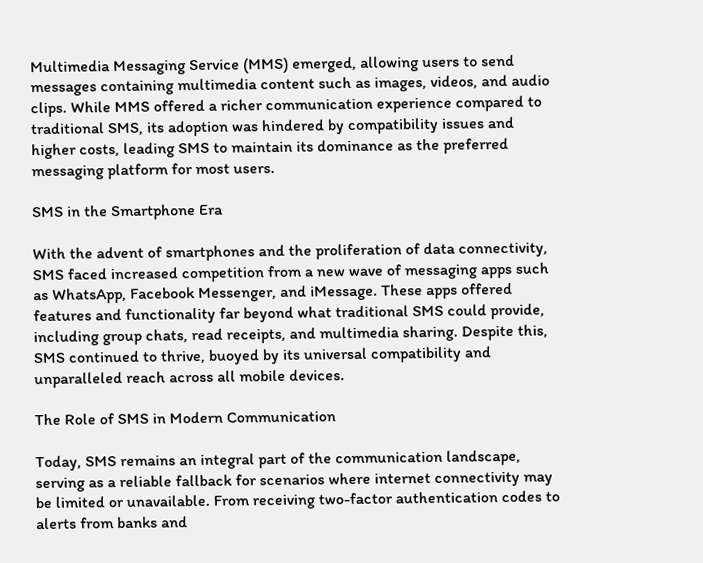Multimedia Messaging Service (MMS) emerged, allowing users to send messages containing multimedia content such as images, videos, and audio clips. While MMS offered a richer communication experience compared to traditional SMS, its adoption was hindered by compatibility issues and higher costs, leading SMS to maintain its dominance as the preferred messaging platform for most users.

SMS in the Smartphone Era

With the advent of smartphones and the proliferation of data connectivity, SMS faced increased competition from a new wave of messaging apps such as WhatsApp, Facebook Messenger, and iMessage. These apps offered features and functionality far beyond what traditional SMS could provide, including group chats, read receipts, and multimedia sharing. Despite this, SMS continued to thrive, buoyed by its universal compatibility and unparalleled reach across all mobile devices.

The Role of SMS in Modern Communication

Today, SMS remains an integral part of the communication landscape, serving as a reliable fallback for scenarios where internet connectivity may be limited or unavailable. From receiving two-factor authentication codes to alerts from banks and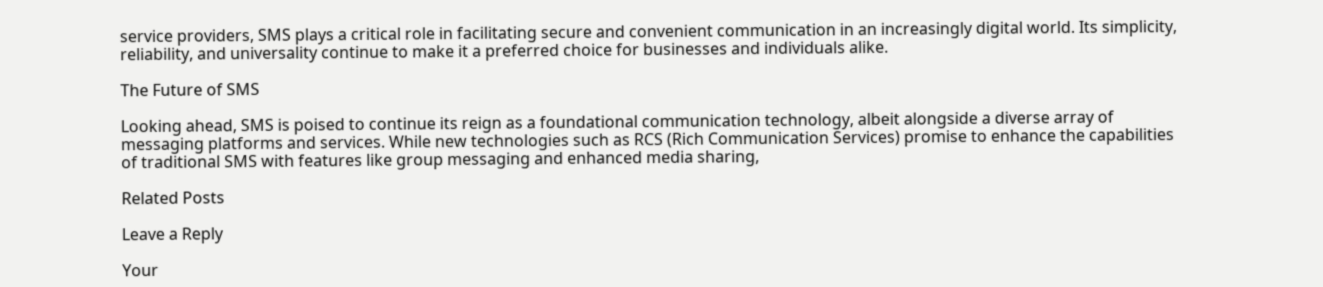service providers, SMS plays a critical role in facilitating secure and convenient communication in an increasingly digital world. Its simplicity, reliability, and universality continue to make it a preferred choice for businesses and individuals alike.

The Future of SMS

Looking ahead, SMS is poised to continue its reign as a foundational communication technology, albeit alongside a diverse array of messaging platforms and services. While new technologies such as RCS (Rich Communication Services) promise to enhance the capabilities of traditional SMS with features like group messaging and enhanced media sharing,

Related Posts

Leave a Reply

Your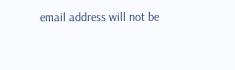email address will not be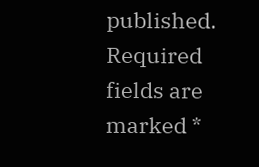published. Required fields are marked *